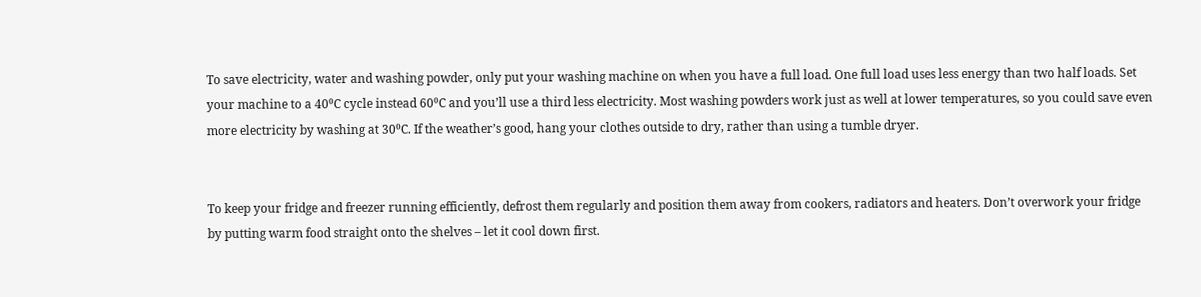To save electricity, water and washing powder, only put your washing machine on when you have a full load. One full load uses less energy than two half loads. Set your machine to a 40⁰C cycle instead 60⁰C and you’ll use a third less electricity. Most washing powders work just as well at lower temperatures, so you could save even more electricity by washing at 30⁰C. If the weather’s good, hang your clothes outside to dry, rather than using a tumble dryer.


To keep your fridge and freezer running efficiently, defrost them regularly and position them away from cookers, radiators and heaters. Don’t overwork your fridge by putting warm food straight onto the shelves – let it cool down first.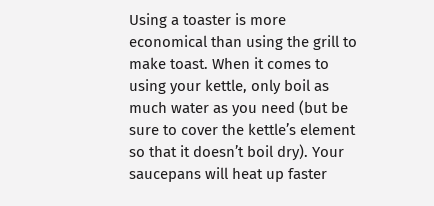Using a toaster is more economical than using the grill to make toast. When it comes to using your kettle, only boil as much water as you need (but be sure to cover the kettle’s element so that it doesn’t boil dry). Your saucepans will heat up faster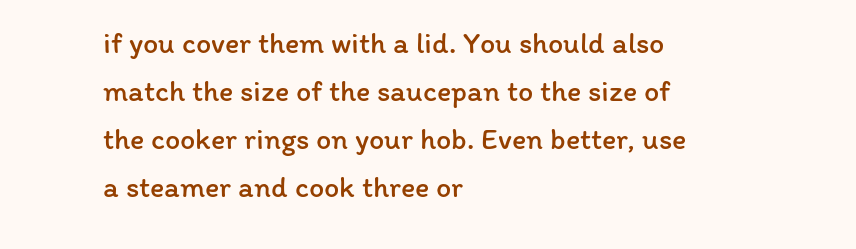if you cover them with a lid. You should also match the size of the saucepan to the size of the cooker rings on your hob. Even better, use a steamer and cook three or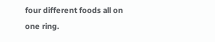four different foods all on one ring.